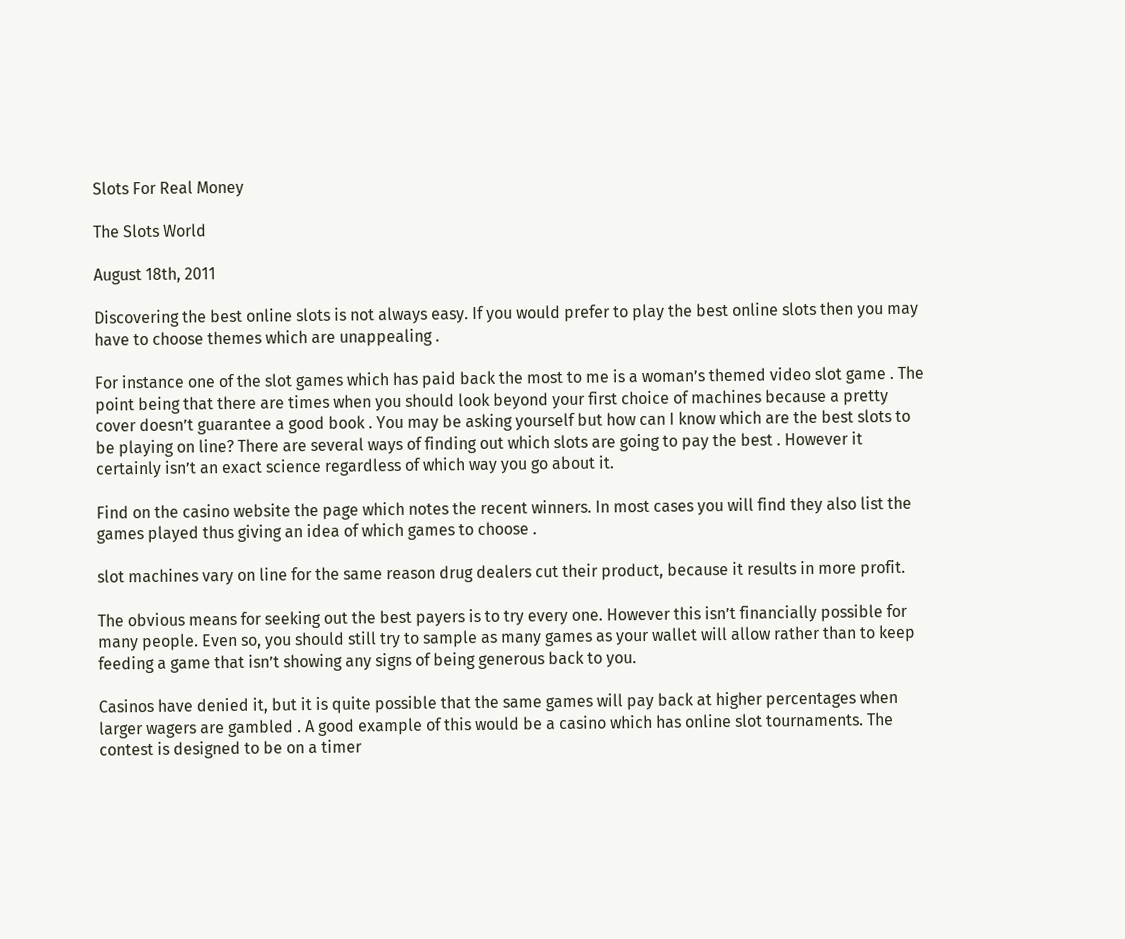Slots For Real Money

The Slots World

August 18th, 2011

Discovering the best online slots is not always easy. If you would prefer to play the best online slots then you may have to choose themes which are unappealing .

For instance one of the slot games which has paid back the most to me is a woman’s themed video slot game . The point being that there are times when you should look beyond your first choice of machines because a pretty cover doesn’t guarantee a good book . You may be asking yourself but how can I know which are the best slots to be playing on line? There are several ways of finding out which slots are going to pay the best . However it certainly isn’t an exact science regardless of which way you go about it.

Find on the casino website the page which notes the recent winners. In most cases you will find they also list the games played thus giving an idea of which games to choose .

slot machines vary on line for the same reason drug dealers cut their product, because it results in more profit.

The obvious means for seeking out the best payers is to try every one. However this isn’t financially possible for many people. Even so, you should still try to sample as many games as your wallet will allow rather than to keep feeding a game that isn’t showing any signs of being generous back to you.

Casinos have denied it, but it is quite possible that the same games will pay back at higher percentages when larger wagers are gambled . A good example of this would be a casino which has online slot tournaments. The contest is designed to be on a timer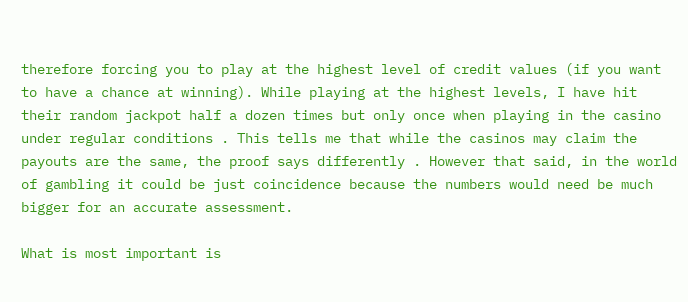therefore forcing you to play at the highest level of credit values (if you want to have a chance at winning). While playing at the highest levels, I have hit their random jackpot half a dozen times but only once when playing in the casino under regular conditions . This tells me that while the casinos may claim the payouts are the same, the proof says differently . However that said, in the world of gambling it could be just coincidence because the numbers would need be much bigger for an accurate assessment.

What is most important is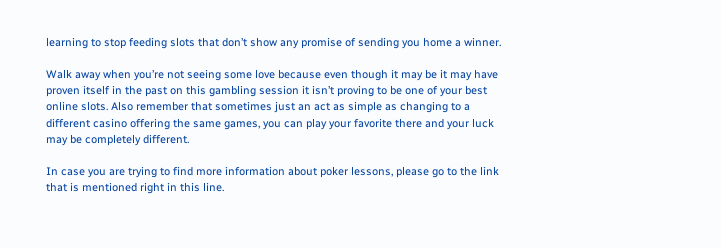learning to stop feeding slots that don’t show any promise of sending you home a winner.

Walk away when you’re not seeing some love because even though it may be it may have proven itself in the past on this gambling session it isn’t proving to be one of your best online slots. Also remember that sometimes just an act as simple as changing to a different casino offering the same games, you can play your favorite there and your luck may be completely different.

In case you are trying to find more information about poker lessons, please go to the link that is mentioned right in this line.